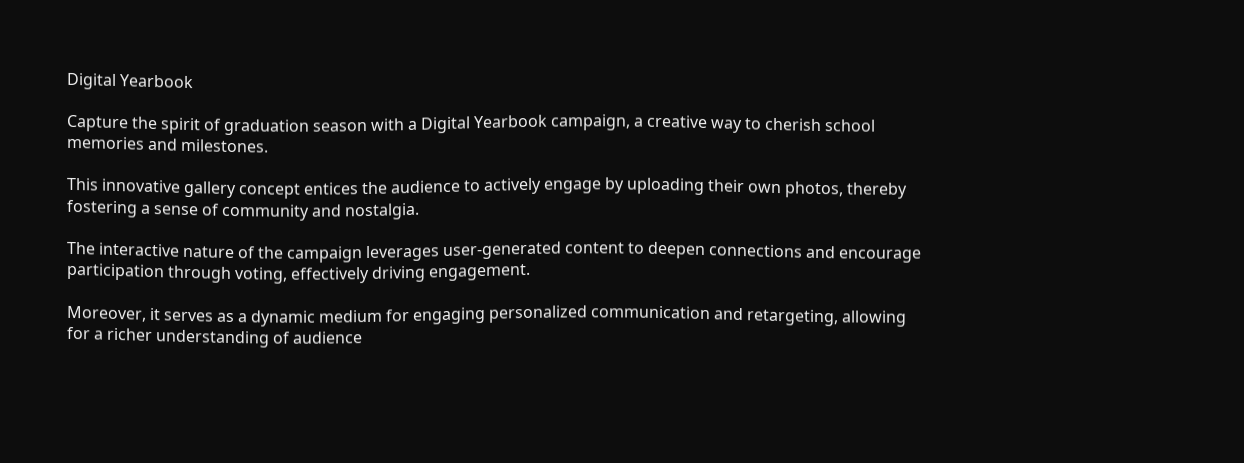Digital Yearbook

Capture the spirit of graduation season with a Digital Yearbook campaign, a creative way to cherish school memories and milestones.

This innovative gallery concept entices the audience to actively engage by uploading their own photos, thereby fostering a sense of community and nostalgia.

The interactive nature of the campaign leverages user-generated content to deepen connections and encourage participation through voting, effectively driving engagement.

Moreover, it serves as a dynamic medium for engaging personalized communication and retargeting, allowing for a richer understanding of audience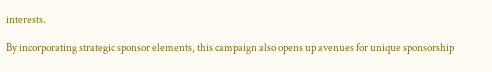interests.

By incorporating strategic sponsor elements, this campaign also opens up avenues for unique sponsorship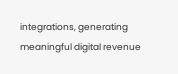integrations, generating meaningful digital revenue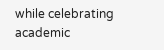while celebrating academic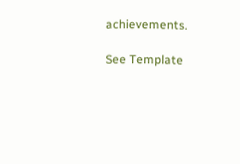achievements.

See Template